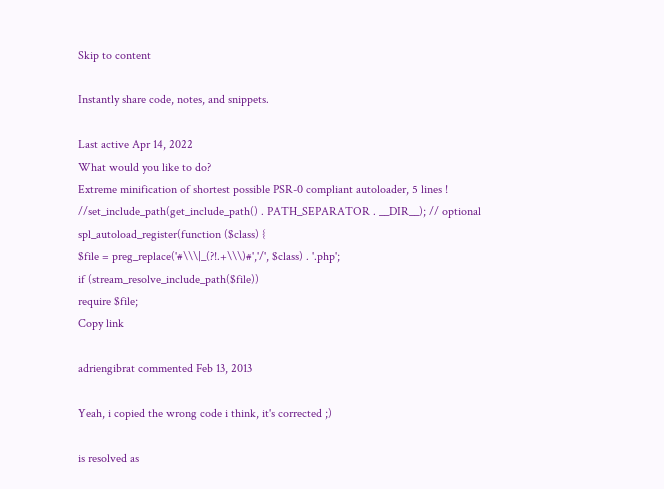Skip to content

Instantly share code, notes, and snippets.

Last active Apr 14, 2022
What would you like to do?
Extreme minification of shortest possible PSR-0 compliant autoloader, 5 lines !
//set_include_path(get_include_path() . PATH_SEPARATOR . __DIR__); // optional
spl_autoload_register(function ($class) {
$file = preg_replace('#\\\|_(?!.+\\\)#','/', $class) . '.php';
if (stream_resolve_include_path($file))
require $file;
Copy link

adriengibrat commented Feb 13, 2013

Yeah, i copied the wrong code i think, it's corrected ;)

is resolved as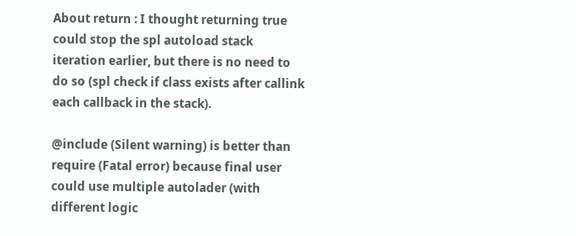About return : I thought returning true could stop the spl autoload stack iteration earlier, but there is no need to do so (spl check if class exists after callink each callback in the stack).

@include (Silent warning) is better than require (Fatal error) because final user could use multiple autolader (with different logic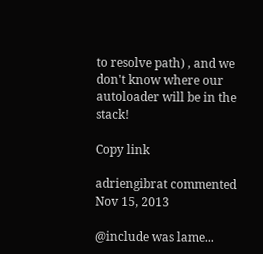to resolve path) , and we don't know where our autoloader will be in the stack!

Copy link

adriengibrat commented Nov 15, 2013

@include was lame...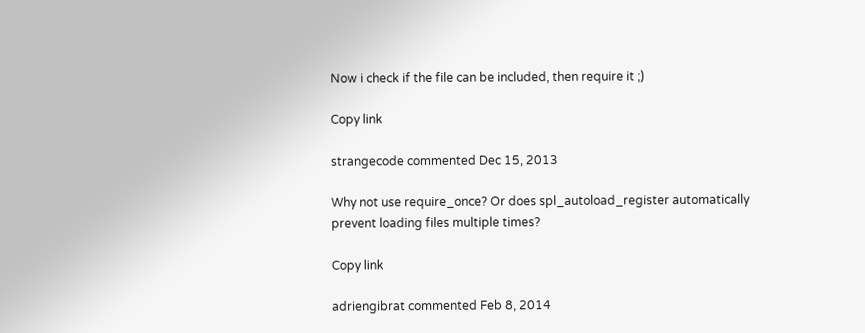Now i check if the file can be included, then require it ;)

Copy link

strangecode commented Dec 15, 2013

Why not use require_once? Or does spl_autoload_register automatically prevent loading files multiple times?

Copy link

adriengibrat commented Feb 8, 2014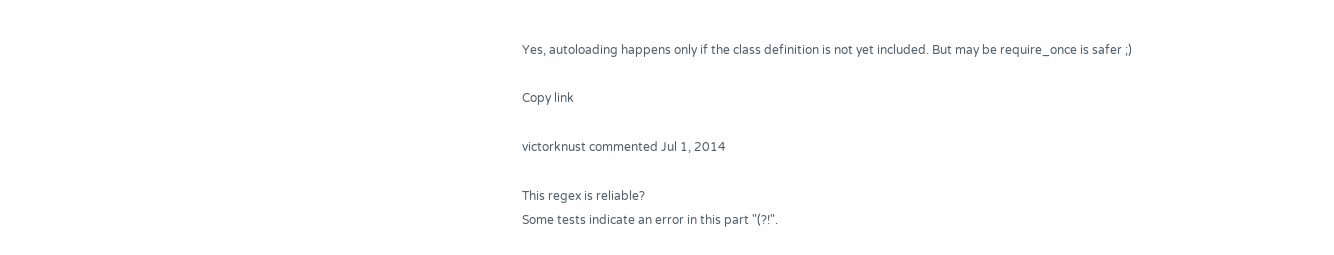Yes, autoloading happens only if the class definition is not yet included. But may be require_once is safer ;)

Copy link

victorknust commented Jul 1, 2014

This regex is reliable?
Some tests indicate an error in this part "(?!".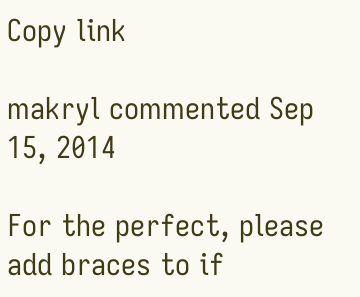Copy link

makryl commented Sep 15, 2014

For the perfect, please add braces to if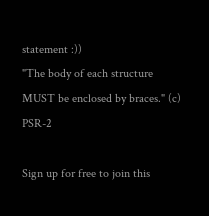statement :))
"The body of each structure MUST be enclosed by braces." (c) PSR-2

Sign up for free to join this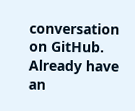conversation on GitHub. Already have an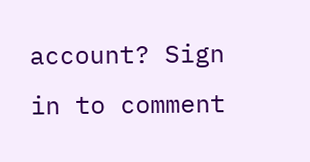account? Sign in to comment